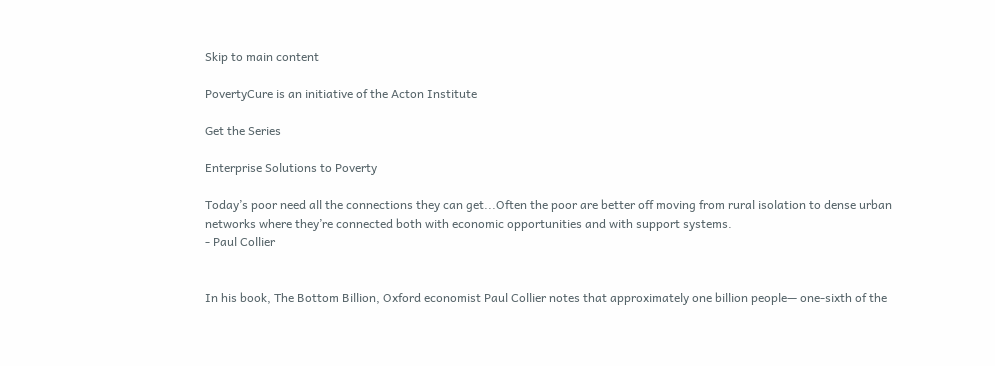Skip to main content

PovertyCure is an initiative of the Acton Institute

Get the Series

Enterprise Solutions to Poverty

Today’s poor need all the connections they can get...Often the poor are better off moving from rural isolation to dense urban networks where they’re connected both with economic opportunities and with support systems.
- Paul Collier


In his book, The Bottom Billion, Oxford economist Paul Collier notes that approximately one billion people— one-sixth of the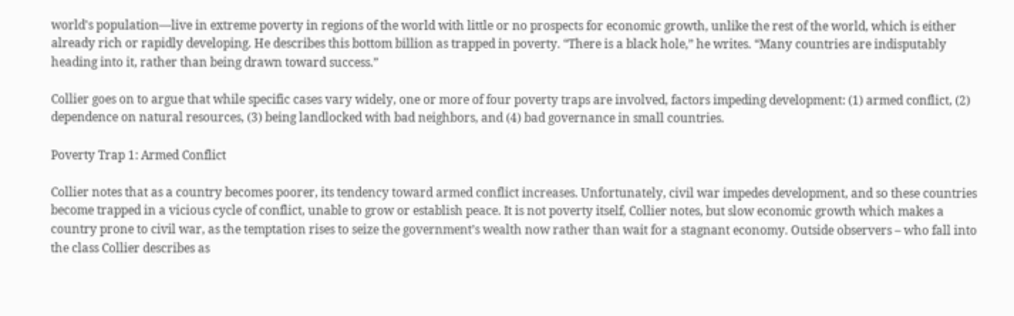world's population—live in extreme poverty in regions of the world with little or no prospects for economic growth, unlike the rest of the world, which is either already rich or rapidly developing. He describes this bottom billion as trapped in poverty. “There is a black hole,” he writes. “Many countries are indisputably heading into it, rather than being drawn toward success.”

Collier goes on to argue that while specific cases vary widely, one or more of four poverty traps are involved, factors impeding development: (1) armed conflict, (2) dependence on natural resources, (3) being landlocked with bad neighbors, and (4) bad governance in small countries.

Poverty Trap 1: Armed Conflict

Collier notes that as a country becomes poorer, its tendency toward armed conflict increases. Unfortunately, civil war impedes development, and so these countries become trapped in a vicious cycle of conflict, unable to grow or establish peace. It is not poverty itself, Collier notes, but slow economic growth which makes a country prone to civil war, as the temptation rises to seize the government’s wealth now rather than wait for a stagnant economy. Outside observers – who fall into the class Collier describes as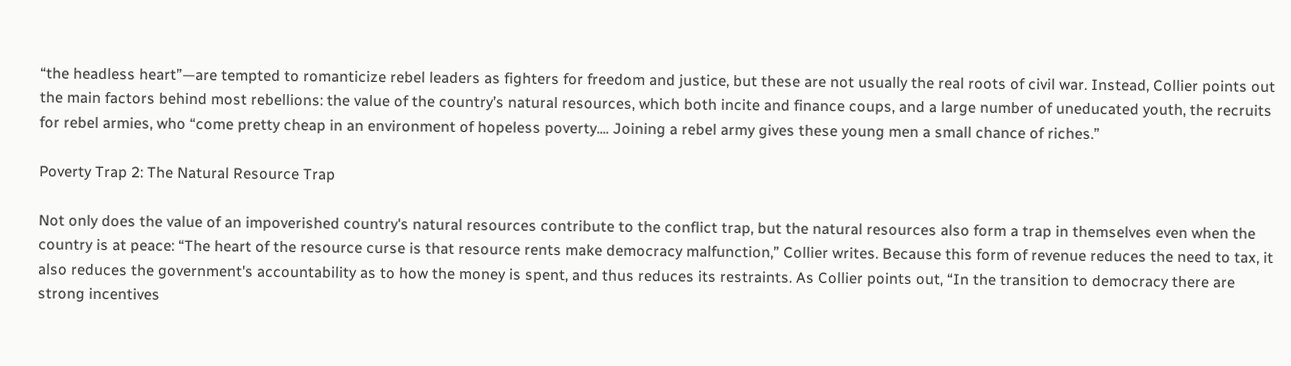“the headless heart”—are tempted to romanticize rebel leaders as fighters for freedom and justice, but these are not usually the real roots of civil war. Instead, Collier points out the main factors behind most rebellions: the value of the country’s natural resources, which both incite and finance coups, and a large number of uneducated youth, the recruits for rebel armies, who “come pretty cheap in an environment of hopeless poverty.... Joining a rebel army gives these young men a small chance of riches.”

Poverty Trap 2: The Natural Resource Trap

Not only does the value of an impoverished country's natural resources contribute to the conflict trap, but the natural resources also form a trap in themselves even when the country is at peace: “The heart of the resource curse is that resource rents make democracy malfunction,” Collier writes. Because this form of revenue reduces the need to tax, it also reduces the government's accountability as to how the money is spent, and thus reduces its restraints. As Collier points out, “In the transition to democracy there are strong incentives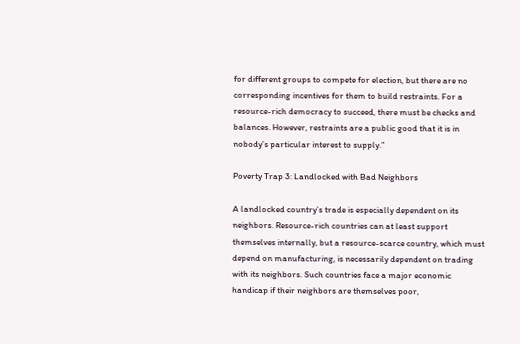for different groups to compete for election, but there are no corresponding incentives for them to build restraints. For a resource-rich democracy to succeed, there must be checks and balances. However, restraints are a public good that it is in nobody’s particular interest to supply.”

Poverty Trap 3: Landlocked with Bad Neighbors

A landlocked country’s trade is especially dependent on its neighbors. Resource-rich countries can at least support themselves internally, but a resource-scarce country, which must depend on manufacturing, is necessarily dependent on trading with its neighbors. Such countries face a major economic handicap if their neighbors are themselves poor,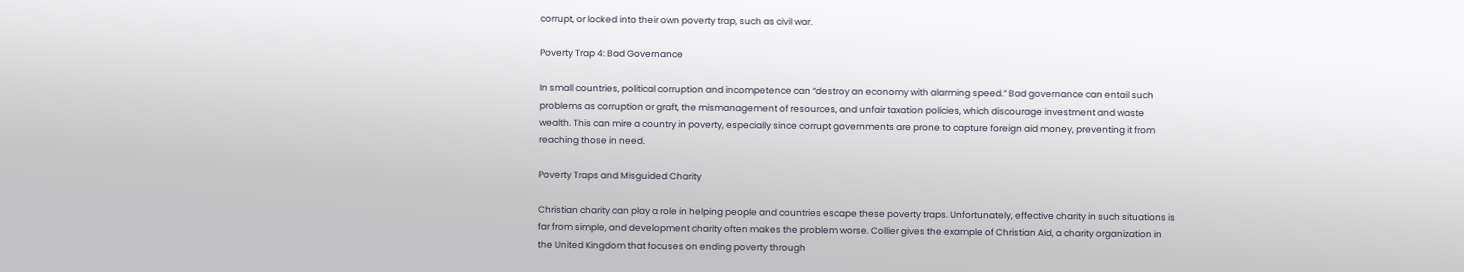corrupt, or locked into their own poverty trap, such as civil war.

Poverty Trap 4: Bad Governance

In small countries, political corruption and incompetence can “destroy an economy with alarming speed.” Bad governance can entail such problems as corruption or graft, the mismanagement of resources, and unfair taxation policies, which discourage investment and waste wealth. This can mire a country in poverty, especially since corrupt governments are prone to capture foreign aid money, preventing it from reaching those in need.

Poverty Traps and Misguided Charity

Christian charity can play a role in helping people and countries escape these poverty traps. Unfortunately, effective charity in such situations is far from simple, and development charity often makes the problem worse. Collier gives the example of Christian Aid, a charity organization in the United Kingdom that focuses on ending poverty through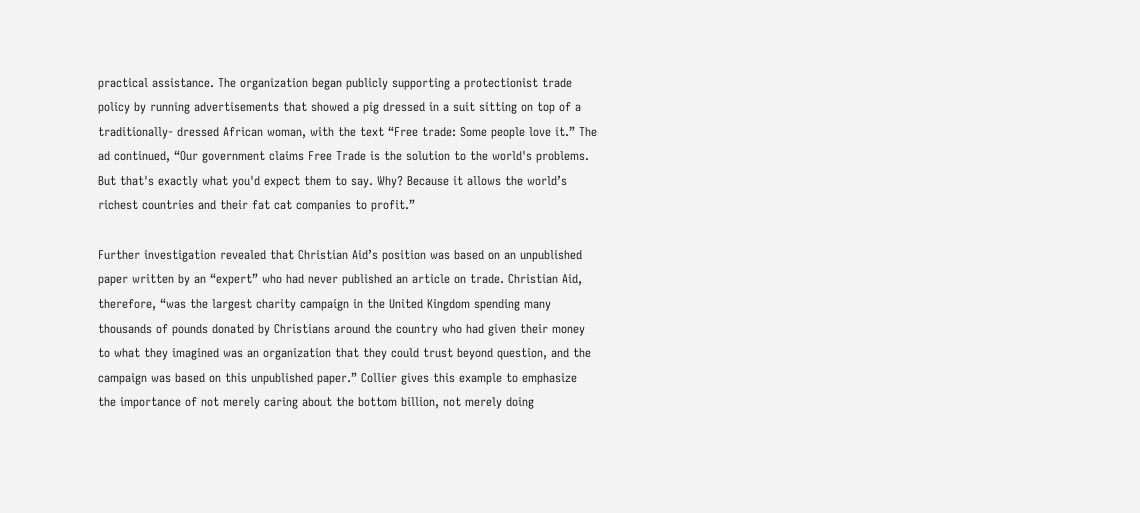practical assistance. The organization began publicly supporting a protectionist trade policy by running advertisements that showed a pig dressed in a suit sitting on top of a traditionally- dressed African woman, with the text “Free trade: Some people love it.” The ad continued, “Our government claims Free Trade is the solution to the world's problems. But that's exactly what you'd expect them to say. Why? Because it allows the world’s richest countries and their fat cat companies to profit.”

Further investigation revealed that Christian Aid’s position was based on an unpublished paper written by an “expert” who had never published an article on trade. Christian Aid, therefore, “was the largest charity campaign in the United Kingdom spending many thousands of pounds donated by Christians around the country who had given their money to what they imagined was an organization that they could trust beyond question, and the campaign was based on this unpublished paper.” Collier gives this example to emphasize the importance of not merely caring about the bottom billion, not merely doing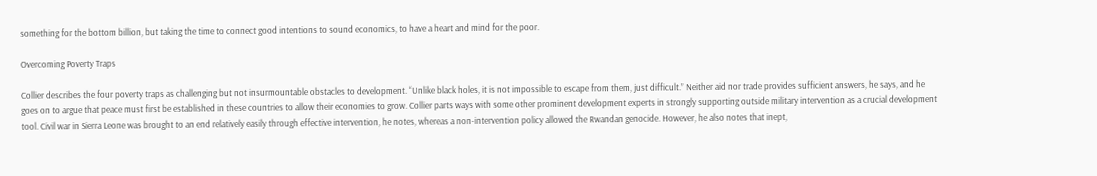something for the bottom billion, but taking the time to connect good intentions to sound economics, to have a heart and mind for the poor.

Overcoming Poverty Traps

Collier describes the four poverty traps as challenging but not insurmountable obstacles to development. “Unlike black holes, it is not impossible to escape from them, just difficult.” Neither aid nor trade provides sufficient answers, he says, and he goes on to argue that peace must first be established in these countries to allow their economies to grow. Collier parts ways with some other prominent development experts in strongly supporting outside military intervention as a crucial development tool. Civil war in Sierra Leone was brought to an end relatively easily through effective intervention, he notes, whereas a non-intervention policy allowed the Rwandan genocide. However, he also notes that inept,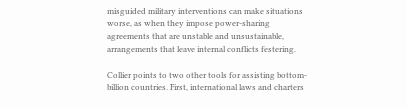misguided military interventions can make situations worse, as when they impose power-sharing agreements that are unstable and unsustainable, arrangements that leave internal conflicts festering.

Collier points to two other tools for assisting bottom-billion countries. First, international laws and charters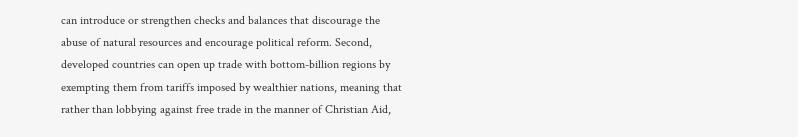can introduce or strengthen checks and balances that discourage the abuse of natural resources and encourage political reform. Second, developed countries can open up trade with bottom-billion regions by exempting them from tariffs imposed by wealthier nations, meaning that rather than lobbying against free trade in the manner of Christian Aid,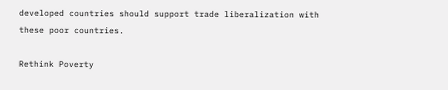developed countries should support trade liberalization with these poor countries.

Rethink Poverty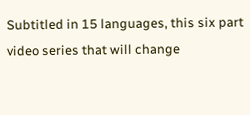Subtitled in 15 languages, this six part video series that will change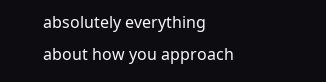absolutely everything about how you approach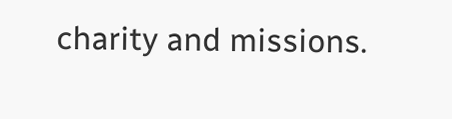charity and missions.